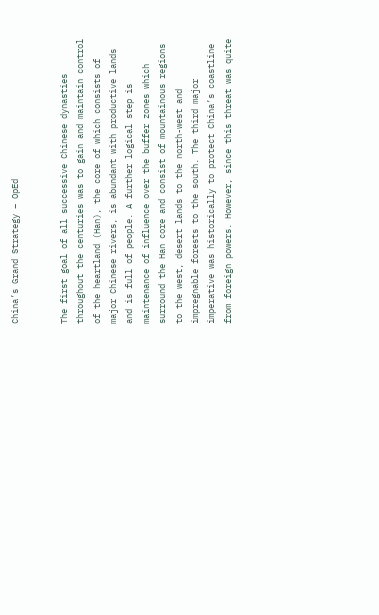China’s Grand Strategy – OpEd


The first goal of all successive Chinese dynasties throughout the centuries was to gain and maintain control of the heartland (Han), the core of which consists of major Chinese rivers, is abundant with productive lands and is full of people. A further logical step is maintenance of influence over the buffer zones which surround the Han core and consist of mountainous regions to the west, desert lands to the north-west and impregnable forests to the south. The third major imperative was historically to protect China’s coastline from foreign powers. However, since this threat was quite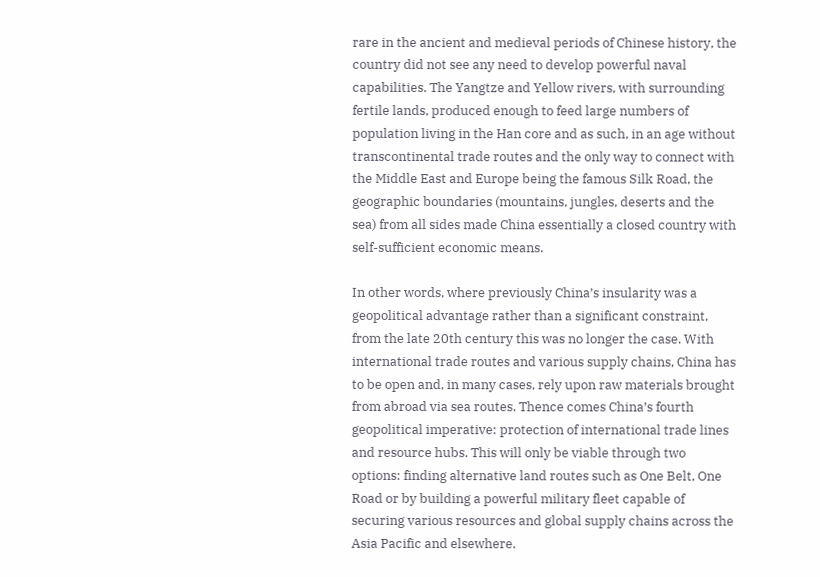rare in the ancient and medieval periods of Chinese history, the country did not see any need to develop powerful naval capabilities. The Yangtze and Yellow rivers, with surrounding fertile lands, produced enough to feed large numbers of population living in the Han core and as such, in an age without transcontinental trade routes and the only way to connect with the Middle East and Europe being the famous Silk Road, the geographic boundaries (mountains, jungles, deserts and the sea) from all sides made China essentially a closed country with self-sufficient economic means.

In other words, where previously China’s insularity was a geopolitical advantage rather than a significant constraint, from the late 20th century this was no longer the case. With international trade routes and various supply chains, China has to be open and, in many cases, rely upon raw materials brought from abroad via sea routes. Thence comes China’s fourth geopolitical imperative: protection of international trade lines and resource hubs. This will only be viable through two options: finding alternative land routes such as One Belt, One Road or by building a powerful military fleet capable of securing various resources and global supply chains across the Asia Pacific and elsewhere.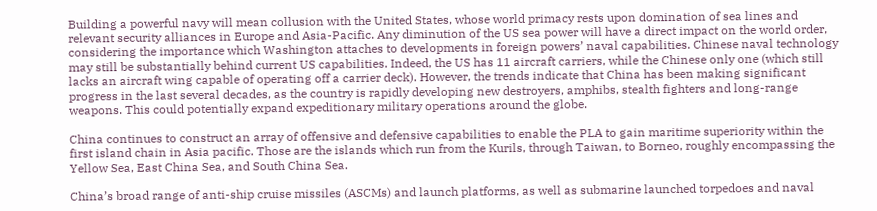Building a powerful navy will mean collusion with the United States, whose world primacy rests upon domination of sea lines and relevant security alliances in Europe and Asia-Pacific. Any diminution of the US sea power will have a direct impact on the world order, considering the importance which Washington attaches to developments in foreign powers’ naval capabilities. Chinese naval technology may still be substantially behind current US capabilities. Indeed, the US has 11 aircraft carriers, while the Chinese only one (which still lacks an aircraft wing capable of operating off a carrier deck). However, the trends indicate that China has been making significant progress in the last several decades, as the country is rapidly developing new destroyers, amphibs, stealth fighters and long-range weapons. This could potentially expand expeditionary military operations around the globe.

China continues to construct an array of offensive and defensive capabilities to enable the PLA to gain maritime superiority within the first island chain in Asia pacific. Those are the islands which run from the Kurils, through Taiwan, to Borneo, roughly encompassing the Yellow Sea, East China Sea, and South China Sea.

China’s broad range of anti-ship cruise missiles (ASCMs) and launch platforms, as well as submarine launched torpedoes and naval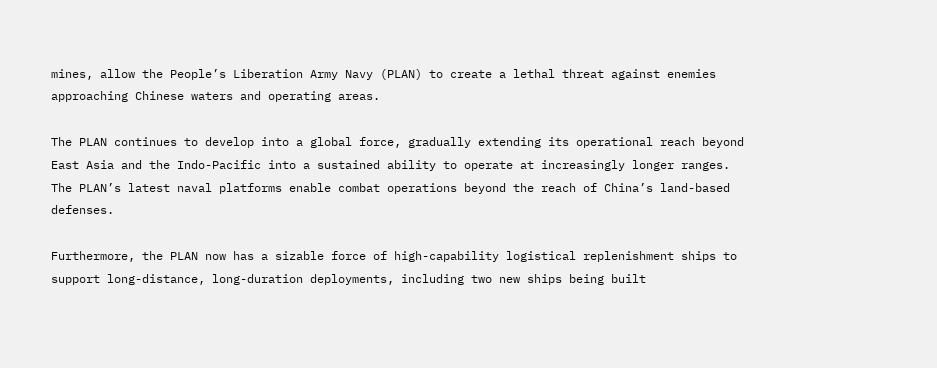mines, allow the People’s Liberation Army Navy (PLAN) to create a lethal threat against enemies approaching Chinese waters and operating areas.

The PLAN continues to develop into a global force, gradually extending its operational reach beyond East Asia and the Indo-Pacific into a sustained ability to operate at increasingly longer ranges. The PLAN’s latest naval platforms enable combat operations beyond the reach of China’s land-based defenses.

Furthermore, the PLAN now has a sizable force of high-capability logistical replenishment ships to support long-distance, long-duration deployments, including two new ships being built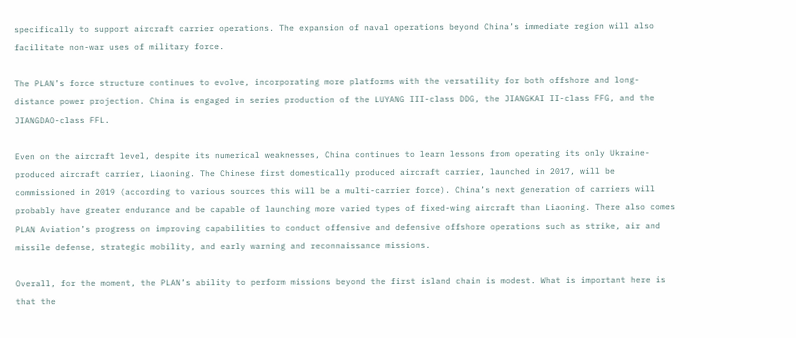specifically to support aircraft carrier operations. The expansion of naval operations beyond China’s immediate region will also facilitate non-war uses of military force.

The PLAN’s force structure continues to evolve, incorporating more platforms with the versatility for both offshore and long-distance power projection. China is engaged in series production of the LUYANG III-class DDG, the JIANGKAI II-class FFG, and the JIANGDAO-class FFL.

Even on the aircraft level, despite its numerical weaknesses, China continues to learn lessons from operating its only Ukraine-produced aircraft carrier, Liaoning. The Chinese first domestically produced aircraft carrier, launched in 2017, will be commissioned in 2019 (according to various sources this will be a multi-carrier force). China’s next generation of carriers will probably have greater endurance and be capable of launching more varied types of fixed-wing aircraft than Liaoning. There also comes PLAN Aviation’s progress on improving capabilities to conduct offensive and defensive offshore operations such as strike, air and missile defense, strategic mobility, and early warning and reconnaissance missions.

Overall, for the moment, the PLAN’s ability to perform missions beyond the first island chain is modest. What is important here is that the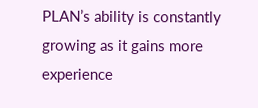PLAN’s ability is constantly growing as it gains more experience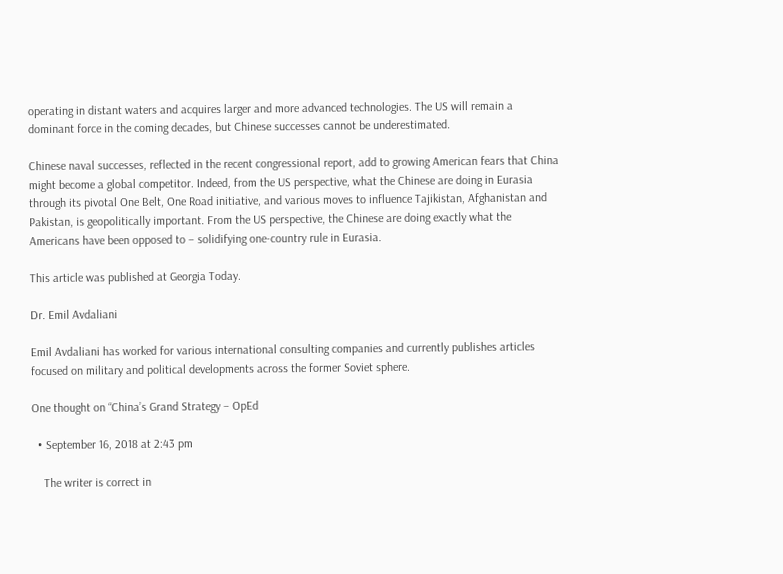operating in distant waters and acquires larger and more advanced technologies. The US will remain a dominant force in the coming decades, but Chinese successes cannot be underestimated.

Chinese naval successes, reflected in the recent congressional report, add to growing American fears that China might become a global competitor. Indeed, from the US perspective, what the Chinese are doing in Eurasia through its pivotal One Belt, One Road initiative, and various moves to influence Tajikistan, Afghanistan and Pakistan, is geopolitically important. From the US perspective, the Chinese are doing exactly what the Americans have been opposed to – solidifying one-country rule in Eurasia.

This article was published at Georgia Today.

Dr. Emil Avdaliani

Emil Avdaliani has worked for various international consulting companies and currently publishes articles focused on military and political developments across the former Soviet sphere.

One thought on “China’s Grand Strategy – OpEd

  • September 16, 2018 at 2:43 pm

    The writer is correct in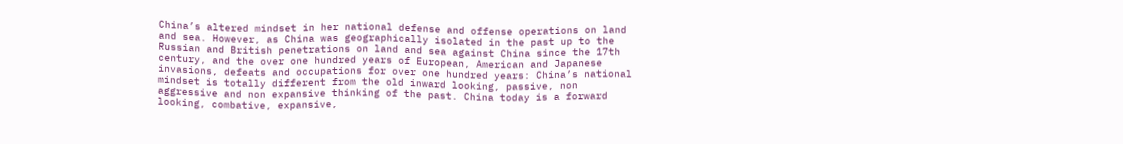China’s altered mindset in her national defense and offense operations on land and sea. However, as China was geographically isolated in the past up to the Russian and British penetrations on land and sea against China since the 17th century, and the over one hundred years of European, American and Japanese invasions, defeats and occupations for over one hundred years: China’s national mindset is totally different from the old inward looking, passive, non aggressive and non expansive thinking of the past. China today is a forward looking, combative, expansive,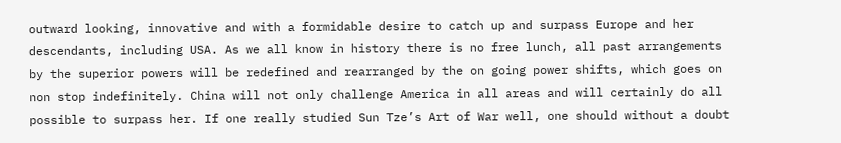outward looking, innovative and with a formidable desire to catch up and surpass Europe and her descendants, including USA. As we all know in history there is no free lunch, all past arrangements by the superior powers will be redefined and rearranged by the on going power shifts, which goes on non stop indefinitely. China will not only challenge America in all areas and will certainly do all possible to surpass her. If one really studied Sun Tze’s Art of War well, one should without a doubt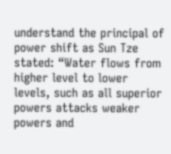understand the principal of power shift as Sun Tze stated: “Water flows from higher level to lower levels, such as all superior powers attacks weaker powers and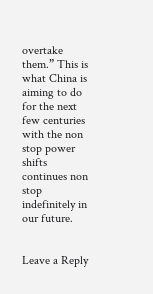overtake them.” This is what China is aiming to do for the next few centuries with the non stop power shifts continues non stop indefinitely in our future.


Leave a Reply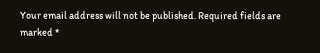Your email address will not be published. Required fields are marked *